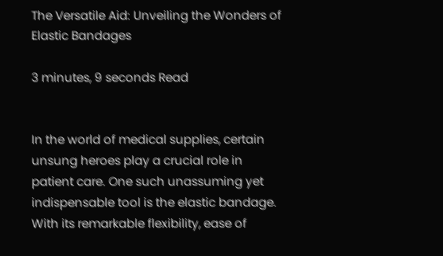The Versatile Aid: Unveiling the Wonders of Elastic Bandages

3 minutes, 9 seconds Read


In the world of medical supplies, certain unsung heroes play a crucial role in patient care. One such unassuming yet indispensable tool is the elastic bandage. With its remarkable flexibility, ease of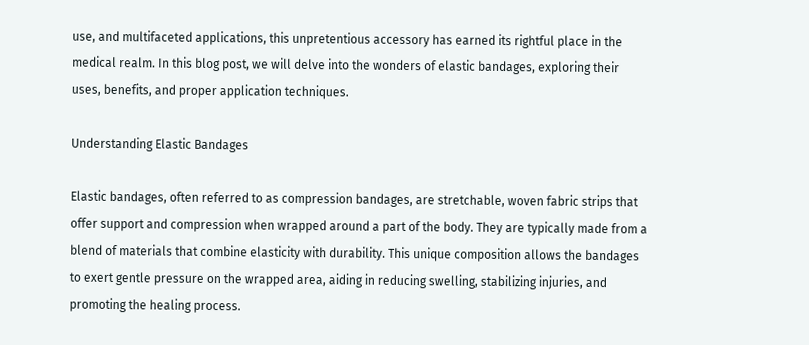use, and multifaceted applications, this unpretentious accessory has earned its rightful place in the medical realm. In this blog post, we will delve into the wonders of elastic bandages, exploring their uses, benefits, and proper application techniques.

Understanding Elastic Bandages

Elastic bandages, often referred to as compression bandages, are stretchable, woven fabric strips that offer support and compression when wrapped around a part of the body. They are typically made from a blend of materials that combine elasticity with durability. This unique composition allows the bandages to exert gentle pressure on the wrapped area, aiding in reducing swelling, stabilizing injuries, and promoting the healing process.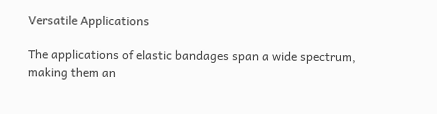Versatile Applications

The applications of elastic bandages span a wide spectrum, making them an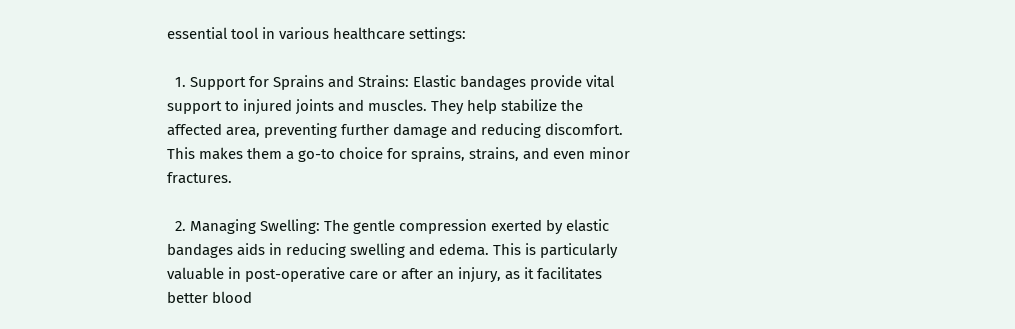essential tool in various healthcare settings:

  1. Support for Sprains and Strains: Elastic bandages provide vital support to injured joints and muscles. They help stabilize the affected area, preventing further damage and reducing discomfort. This makes them a go-to choice for sprains, strains, and even minor fractures.

  2. Managing Swelling: The gentle compression exerted by elastic bandages aids in reducing swelling and edema. This is particularly valuable in post-operative care or after an injury, as it facilitates better blood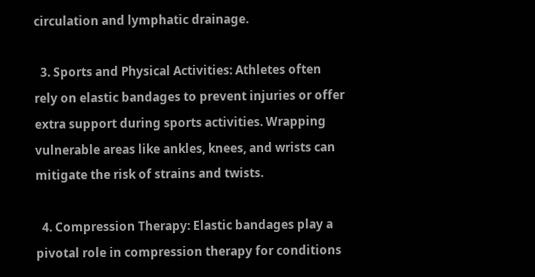circulation and lymphatic drainage.

  3. Sports and Physical Activities: Athletes often rely on elastic bandages to prevent injuries or offer extra support during sports activities. Wrapping vulnerable areas like ankles, knees, and wrists can mitigate the risk of strains and twists.

  4. Compression Therapy: Elastic bandages play a pivotal role in compression therapy for conditions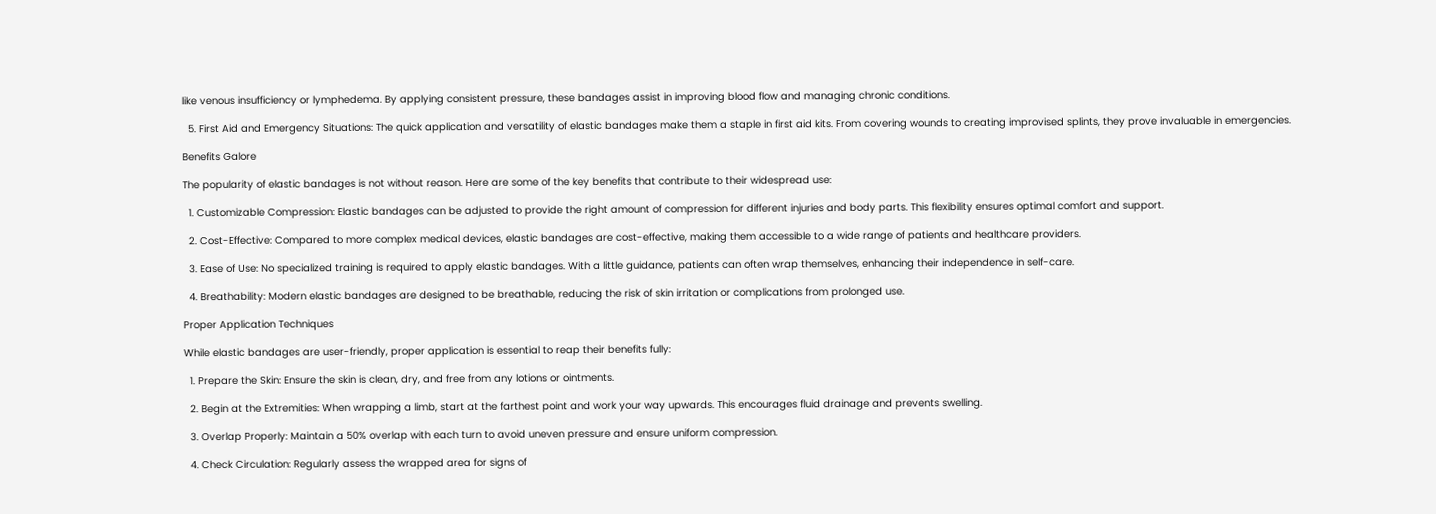like venous insufficiency or lymphedema. By applying consistent pressure, these bandages assist in improving blood flow and managing chronic conditions.

  5. First Aid and Emergency Situations: The quick application and versatility of elastic bandages make them a staple in first aid kits. From covering wounds to creating improvised splints, they prove invaluable in emergencies.

Benefits Galore

The popularity of elastic bandages is not without reason. Here are some of the key benefits that contribute to their widespread use:

  1. Customizable Compression: Elastic bandages can be adjusted to provide the right amount of compression for different injuries and body parts. This flexibility ensures optimal comfort and support.

  2. Cost-Effective: Compared to more complex medical devices, elastic bandages are cost-effective, making them accessible to a wide range of patients and healthcare providers.

  3. Ease of Use: No specialized training is required to apply elastic bandages. With a little guidance, patients can often wrap themselves, enhancing their independence in self-care.

  4. Breathability: Modern elastic bandages are designed to be breathable, reducing the risk of skin irritation or complications from prolonged use.

Proper Application Techniques

While elastic bandages are user-friendly, proper application is essential to reap their benefits fully:

  1. Prepare the Skin: Ensure the skin is clean, dry, and free from any lotions or ointments.

  2. Begin at the Extremities: When wrapping a limb, start at the farthest point and work your way upwards. This encourages fluid drainage and prevents swelling.

  3. Overlap Properly: Maintain a 50% overlap with each turn to avoid uneven pressure and ensure uniform compression.

  4. Check Circulation: Regularly assess the wrapped area for signs of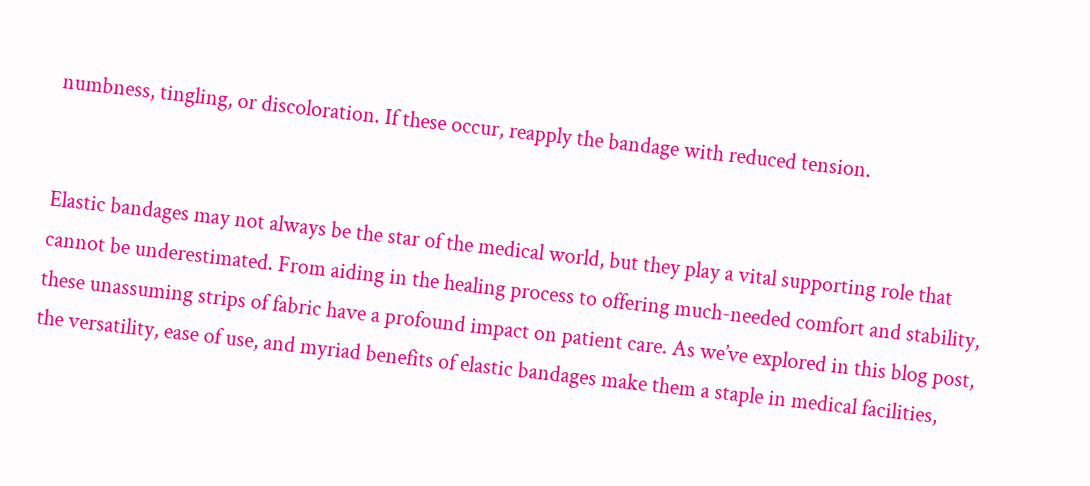numbness, tingling, or discoloration. If these occur, reapply the bandage with reduced tension.


Elastic bandages may not always be the star of the medical world, but they play a vital supporting role that cannot be underestimated. From aiding in the healing process to offering much-needed comfort and stability, these unassuming strips of fabric have a profound impact on patient care. As we’ve explored in this blog post, the versatility, ease of use, and myriad benefits of elastic bandages make them a staple in medical facilities,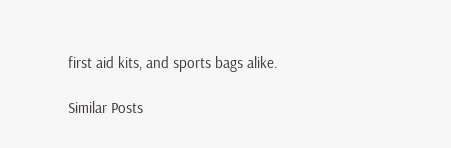first aid kits, and sports bags alike.

Similar Posts